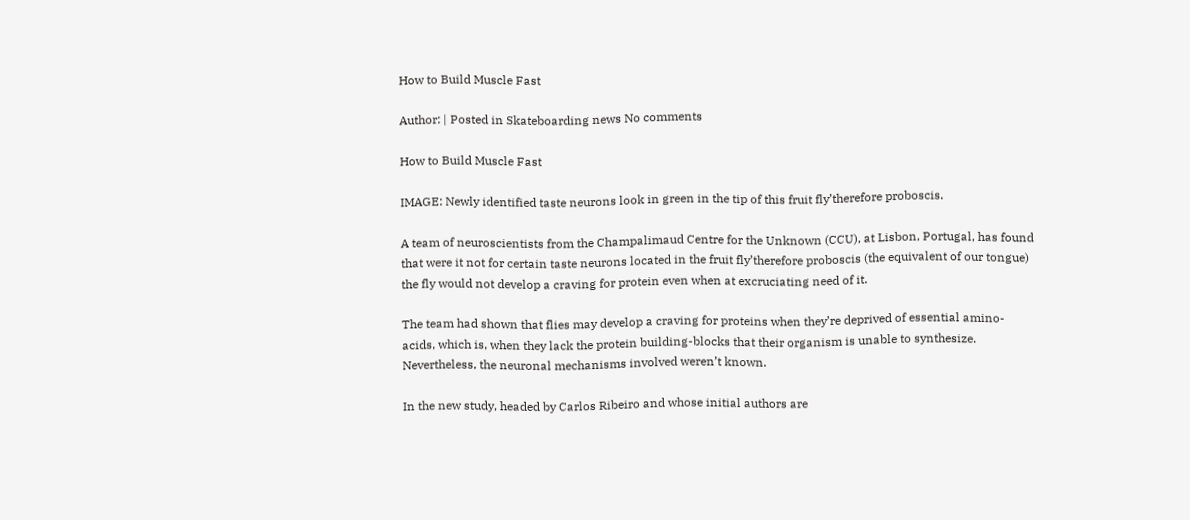How to Build Muscle Fast

Author: | Posted in Skateboarding news No comments

How to Build Muscle Fast

IMAGE: Newly identified taste neurons look in green in the tip of this fruit fly’therefore proboscis.

A team of neuroscientists from the Champalimaud Centre for the Unknown (CCU), at Lisbon, Portugal, has found that were it not for certain taste neurons located in the fruit fly’therefore proboscis (the equivalent of our tongue) the fly would not develop a craving for protein even when at excruciating need of it.

The team had shown that flies may develop a craving for proteins when they’re deprived of essential amino-acids, which is, when they lack the protein building-blocks that their organism is unable to synthesize. Nevertheless, the neuronal mechanisms involved weren’t known.

In the new study, headed by Carlos Ribeiro and whose initial authors are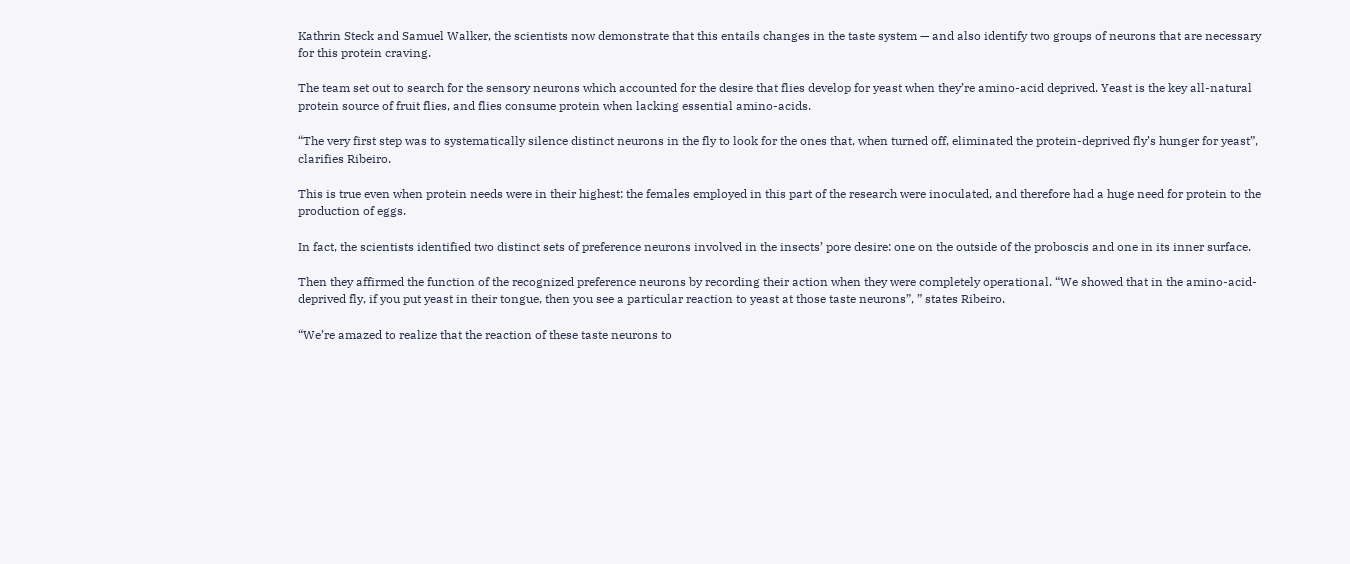Kathrin Steck and Samuel Walker, the scientists now demonstrate that this entails changes in the taste system — and also identify two groups of neurons that are necessary for this protein craving.

The team set out to search for the sensory neurons which accounted for the desire that flies develop for yeast when they’re amino-acid deprived. Yeast is the key all-natural protein source of fruit flies, and flies consume protein when lacking essential amino-acids.

“The very first step was to systematically silence distinct neurons in the fly to look for the ones that, when turned off, eliminated the protein-deprived fly’s hunger for yeast”, clarifies Ribeiro.

This is true even when protein needs were in their highest: the females employed in this part of the research were inoculated, and therefore had a huge need for protein to the production of eggs.

In fact, the scientists identified two distinct sets of preference neurons involved in the insects’ pore desire: one on the outside of the proboscis and one in its inner surface.

Then they affirmed the function of the recognized preference neurons by recording their action when they were completely operational. “We showed that in the amino-acid-deprived fly, if you put yeast in their tongue, then you see a particular reaction to yeast at those taste neurons”, ” states Ribeiro.

“We’re amazed to realize that the reaction of these taste neurons to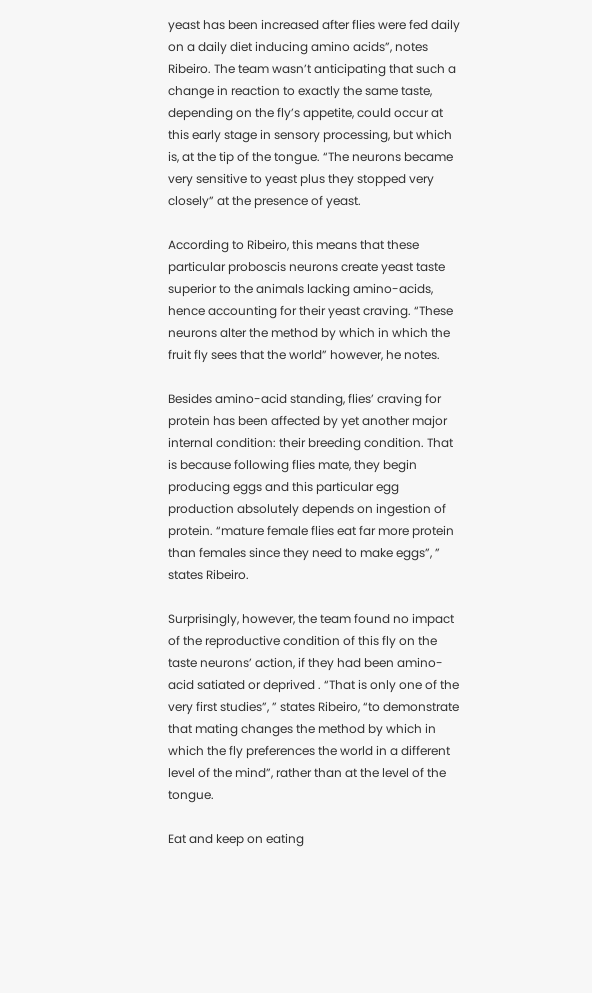yeast has been increased after flies were fed daily on a daily diet inducing amino acids”, notes Ribeiro. The team wasn’t anticipating that such a change in reaction to exactly the same taste, depending on the fly’s appetite, could occur at this early stage in sensory processing, but which is, at the tip of the tongue. “The neurons became very sensitive to yeast plus they stopped very closely” at the presence of yeast.

According to Ribeiro, this means that these particular proboscis neurons create yeast taste superior to the animals lacking amino-acids, hence accounting for their yeast craving. “These neurons alter the method by which in which the fruit fly sees that the world” however, he notes.

Besides amino-acid standing, flies’ craving for protein has been affected by yet another major internal condition: their breeding condition. That is because following flies mate, they begin producing eggs and this particular egg production absolutely depends on ingestion of protein. “mature female flies eat far more protein than females since they need to make eggs”, ” states Ribeiro.

Surprisingly, however, the team found no impact of the reproductive condition of this fly on the taste neurons’ action, if they had been amino-acid satiated or deprived . “That is only one of the very first studies”, ” states Ribeiro, “to demonstrate that mating changes the method by which in which the fly preferences the world in a different level of the mind”, rather than at the level of the tongue.

Eat and keep on eating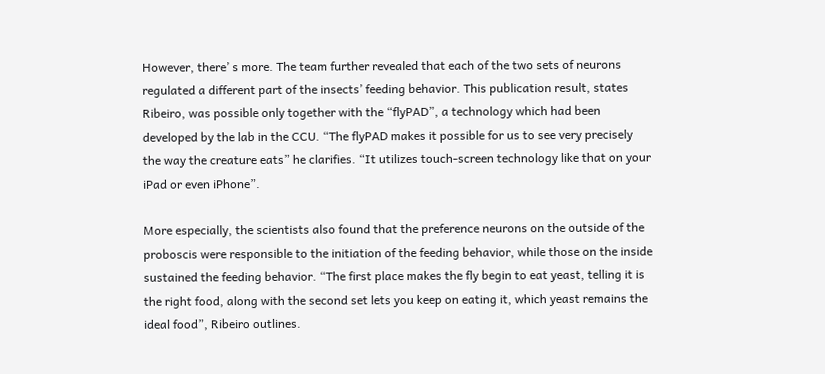However, there’ s more. The team further revealed that each of the two sets of neurons regulated a different part of the insects’ feeding behavior. This publication result, states Ribeiro, was possible only together with the “flyPAD”, a technology which had been developed by the lab in the CCU. “The flyPAD makes it possible for us to see very precisely the way the creature eats” he clarifies. “It utilizes touch-screen technology like that on your iPad or even iPhone”.

More especially, the scientists also found that the preference neurons on the outside of the proboscis were responsible to the initiation of the feeding behavior, while those on the inside sustained the feeding behavior. “The first place makes the fly begin to eat yeast, telling it is the right food, along with the second set lets you keep on eating it, which yeast remains the ideal food”, Ribeiro outlines.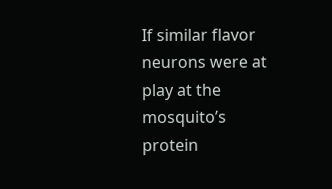If similar flavor neurons were at play at the mosquito’s protein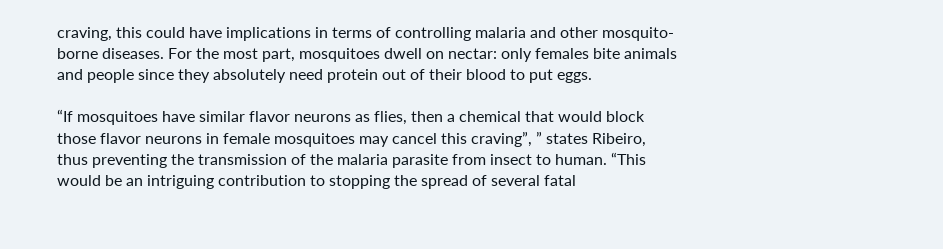craving, this could have implications in terms of controlling malaria and other mosquito-borne diseases. For the most part, mosquitoes dwell on nectar: only females bite animals and people since they absolutely need protein out of their blood to put eggs.

“If mosquitoes have similar flavor neurons as flies, then a chemical that would block those flavor neurons in female mosquitoes may cancel this craving”, ” states Ribeiro, thus preventing the transmission of the malaria parasite from insect to human. “This would be an intriguing contribution to stopping the spread of several fatal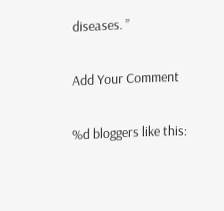diseases. ”

Add Your Comment

%d bloggers like this: